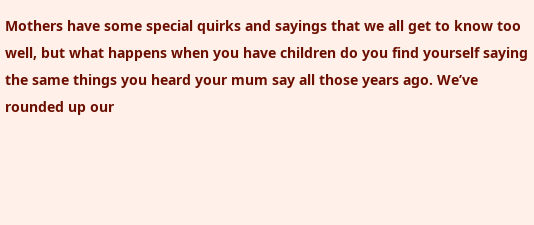Mothers have some special quirks and sayings that we all get to know too well, but what happens when you have children do you find yourself saying the same things you heard your mum say all those years ago. We’ve rounded up our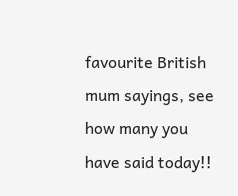favourite British mum sayings, see how many you have said today!!